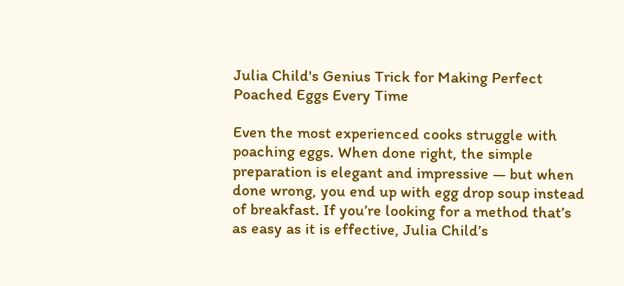Julia Child's Genius Trick for Making Perfect Poached Eggs Every Time

Even the most experienced cooks struggle with poaching eggs. When done right, the simple preparation is elegant and impressive — but when done wrong, you end up with egg drop soup instead of breakfast. If you’re looking for a method that’s as easy as it is effective, Julia Child’s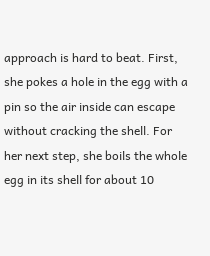approach is hard to beat. First, she pokes a hole in the egg with a pin so the air inside can escape without cracking the shell. For her next step, she boils the whole egg in its shell for about 10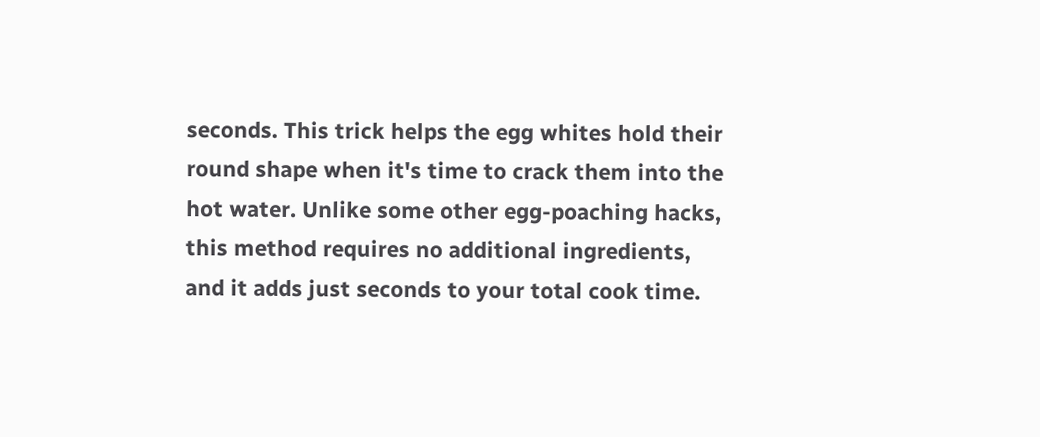seconds. This trick helps the egg whites hold their round shape when it's time to crack them into the hot water. Unlike some other egg-poaching hacks, this method requires no additional ingredients, and it adds just seconds to your total cook time.